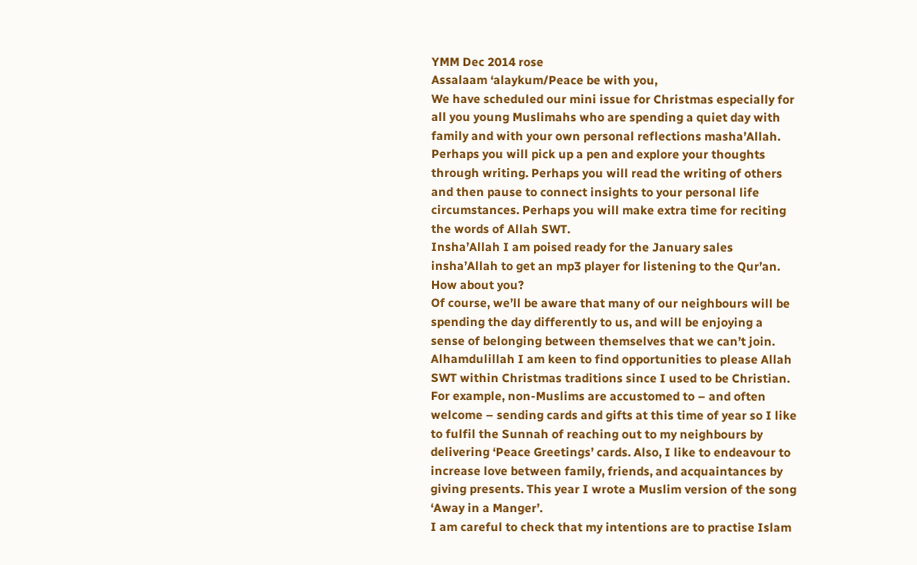YMM Dec 2014 rose
Assalaam ‘alaykum/Peace be with you,
We have scheduled our mini issue for Christmas especially for all you young Muslimahs who are spending a quiet day with family and with your own personal reflections masha’Allah.
Perhaps you will pick up a pen and explore your thoughts through writing. Perhaps you will read the writing of others and then pause to connect insights to your personal life circumstances. Perhaps you will make extra time for reciting the words of Allah SWT.
Insha’Allah I am poised ready for the January sales insha’Allah to get an mp3 player for listening to the Qur’an. How about you?
Of course, we’ll be aware that many of our neighbours will be spending the day differently to us, and will be enjoying a sense of belonging between themselves that we can’t join. Alhamdulillah I am keen to find opportunities to please Allah SWT within Christmas traditions since I used to be Christian.
For example, non-Muslims are accustomed to – and often welcome – sending cards and gifts at this time of year so I like to fulfil the Sunnah of reaching out to my neighbours by delivering ‘Peace Greetings’ cards. Also, I like to endeavour to increase love between family, friends, and acquaintances by giving presents. This year I wrote a Muslim version of the song ‘Away in a Manger’.
I am careful to check that my intentions are to practise Islam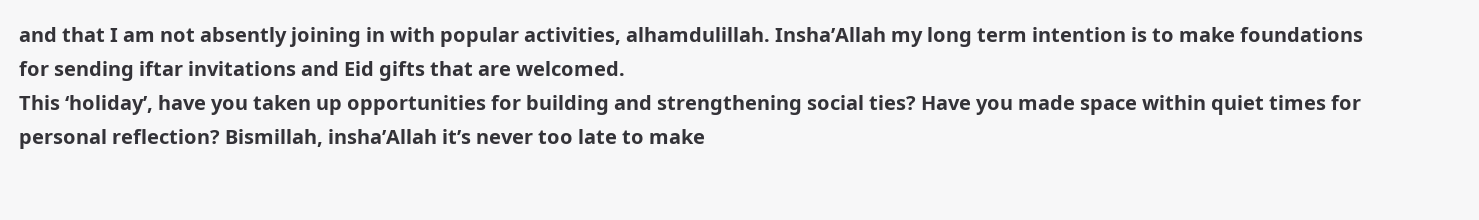and that I am not absently joining in with popular activities, alhamdulillah. Insha’Allah my long term intention is to make foundations for sending iftar invitations and Eid gifts that are welcomed.
This ‘holiday’, have you taken up opportunities for building and strengthening social ties? Have you made space within quiet times for personal reflection? Bismillah, insha’Allah it’s never too late to make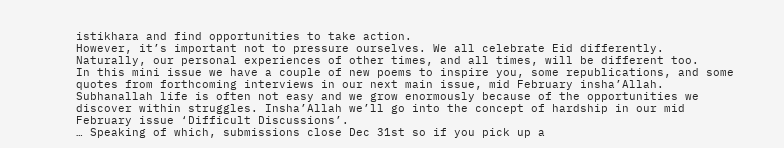istikhara and find opportunities to take action.
However, it’s important not to pressure ourselves. We all celebrate Eid differently. Naturally, our personal experiences of other times, and all times, will be different too.
In this mini issue we have a couple of new poems to inspire you, some republications, and some quotes from forthcoming interviews in our next main issue, mid February insha’Allah.
Subhanallah life is often not easy and we grow enormously because of the opportunities we discover within struggles. Insha’Allah we’ll go into the concept of hardship in our mid February issue ‘Difficult Discussions’.
… Speaking of which, submissions close Dec 31st so if you pick up a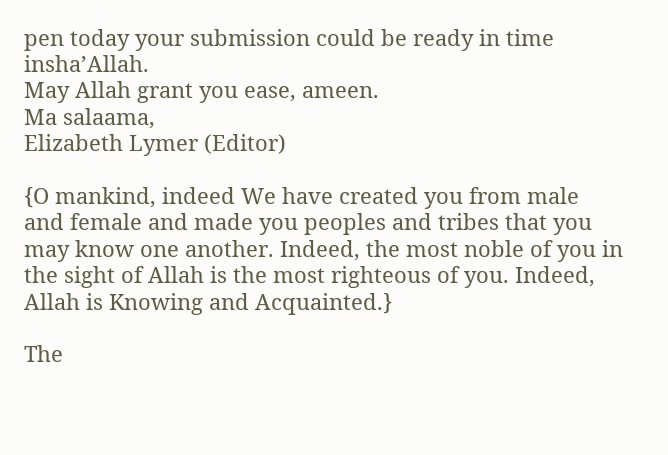pen today your submission could be ready in time insha’Allah.
May Allah grant you ease, ameen.
Ma salaama,
Elizabeth Lymer (Editor)

{O mankind, indeed We have created you from male and female and made you peoples and tribes that you may know one another. Indeed, the most noble of you in the sight of Allah is the most righteous of you. Indeed, Allah is Knowing and Acquainted.}

The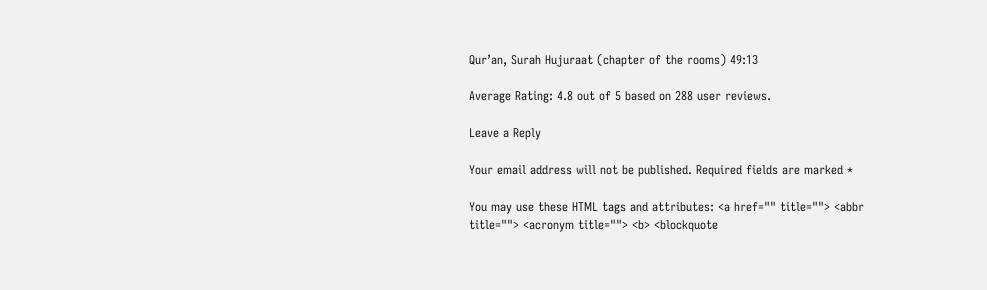Qur’an, Surah Hujuraat (chapter of the rooms) 49:13

Average Rating: 4.8 out of 5 based on 288 user reviews.

Leave a Reply

Your email address will not be published. Required fields are marked *

You may use these HTML tags and attributes: <a href="" title=""> <abbr title=""> <acronym title=""> <b> <blockquote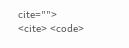cite=""> <cite> <code>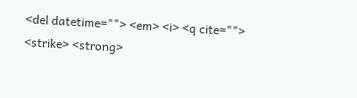<del datetime=""> <em> <i> <q cite=""> <strike> <strong>